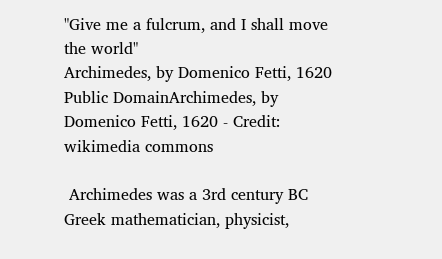"Give me a fulcrum, and I shall move the world"
Archimedes, by Domenico Fetti, 1620
Public DomainArchimedes, by Domenico Fetti, 1620 - Credit: wikimedia commons

 Archimedes was a 3rd century BC Greek mathematician, physicist,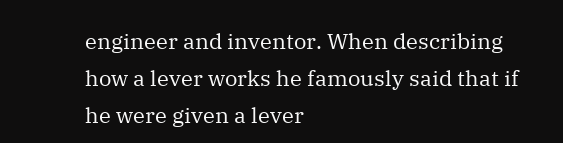engineer and inventor. When describing how a lever works he famously said that if he were given a lever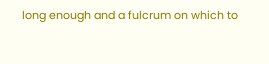long enough and a fulcrum on which to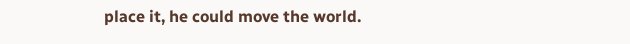place it, he could move the world.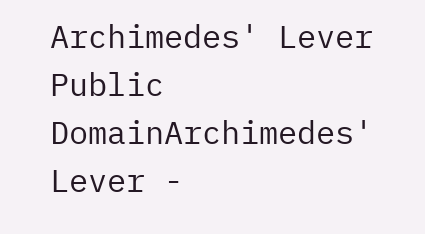Archimedes' Lever
Public DomainArchimedes' Lever -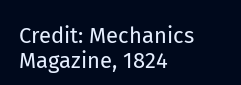Credit: Mechanics Magazine, 1824